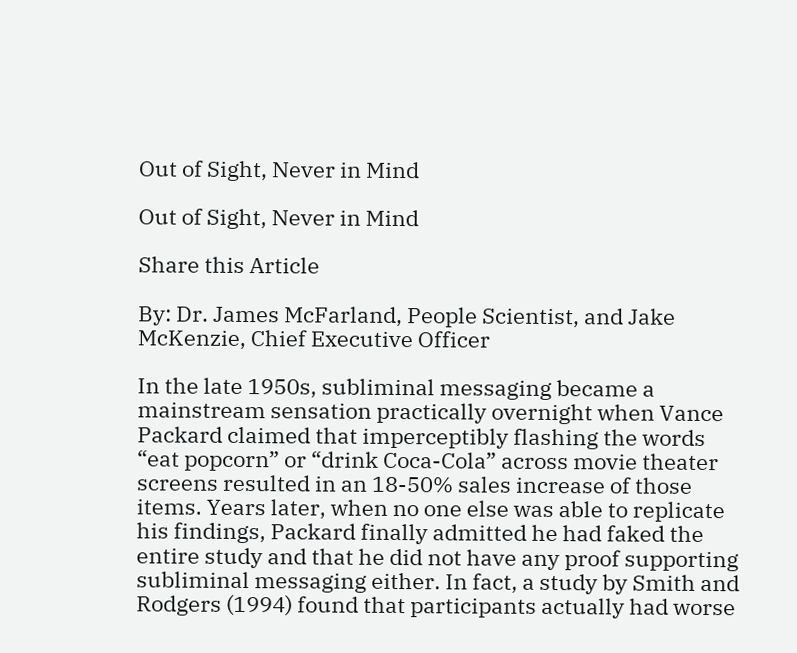Out of Sight, Never in Mind

Out of Sight, Never in Mind

Share this Article

By: Dr. James McFarland, People Scientist, and Jake McKenzie, Chief Executive Officer

In the late 1950s, subliminal messaging became a mainstream sensation practically overnight when Vance Packard claimed that imperceptibly flashing the words “eat popcorn” or “drink Coca-Cola” across movie theater screens resulted in an 18-50% sales increase of those items. Years later, when no one else was able to replicate his findings, Packard finally admitted he had faked the entire study and that he did not have any proof supporting subliminal messaging either. In fact, a study by Smith and Rodgers (1994) found that participants actually had worse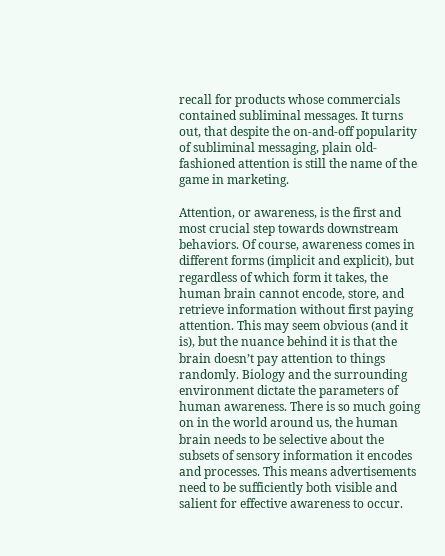recall for products whose commercials contained subliminal messages. It turns out, that despite the on-and-off popularity of subliminal messaging, plain old-fashioned attention is still the name of the game in marketing.

Attention, or awareness, is the first and most crucial step towards downstream behaviors. Of course, awareness comes in different forms (implicit and explicit), but regardless of which form it takes, the human brain cannot encode, store, and retrieve information without first paying attention. This may seem obvious (and it is), but the nuance behind it is that the brain doesn’t pay attention to things randomly. Biology and the surrounding environment dictate the parameters of human awareness. There is so much going on in the world around us, the human brain needs to be selective about the subsets of sensory information it encodes and processes. This means advertisements need to be sufficiently both visible and salient for effective awareness to occur.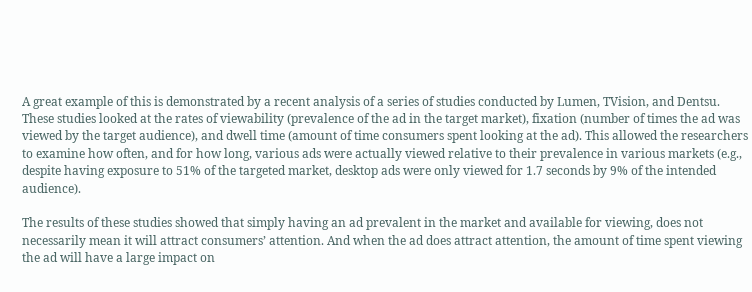A great example of this is demonstrated by a recent analysis of a series of studies conducted by Lumen, TVision, and Dentsu. These studies looked at the rates of viewability (prevalence of the ad in the target market), fixation (number of times the ad was viewed by the target audience), and dwell time (amount of time consumers spent looking at the ad). This allowed the researchers to examine how often, and for how long, various ads were actually viewed relative to their prevalence in various markets (e.g., despite having exposure to 51% of the targeted market, desktop ads were only viewed for 1.7 seconds by 9% of the intended audience).

The results of these studies showed that simply having an ad prevalent in the market and available for viewing, does not necessarily mean it will attract consumers’ attention. And when the ad does attract attention, the amount of time spent viewing the ad will have a large impact on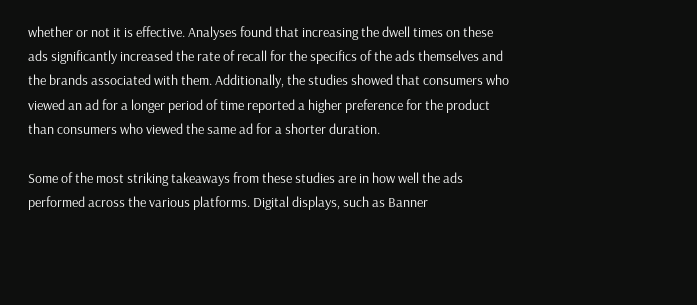whether or not it is effective. Analyses found that increasing the dwell times on these ads significantly increased the rate of recall for the specifics of the ads themselves and the brands associated with them. Additionally, the studies showed that consumers who viewed an ad for a longer period of time reported a higher preference for the product than consumers who viewed the same ad for a shorter duration.

Some of the most striking takeaways from these studies are in how well the ads performed across the various platforms. Digital displays, such as Banner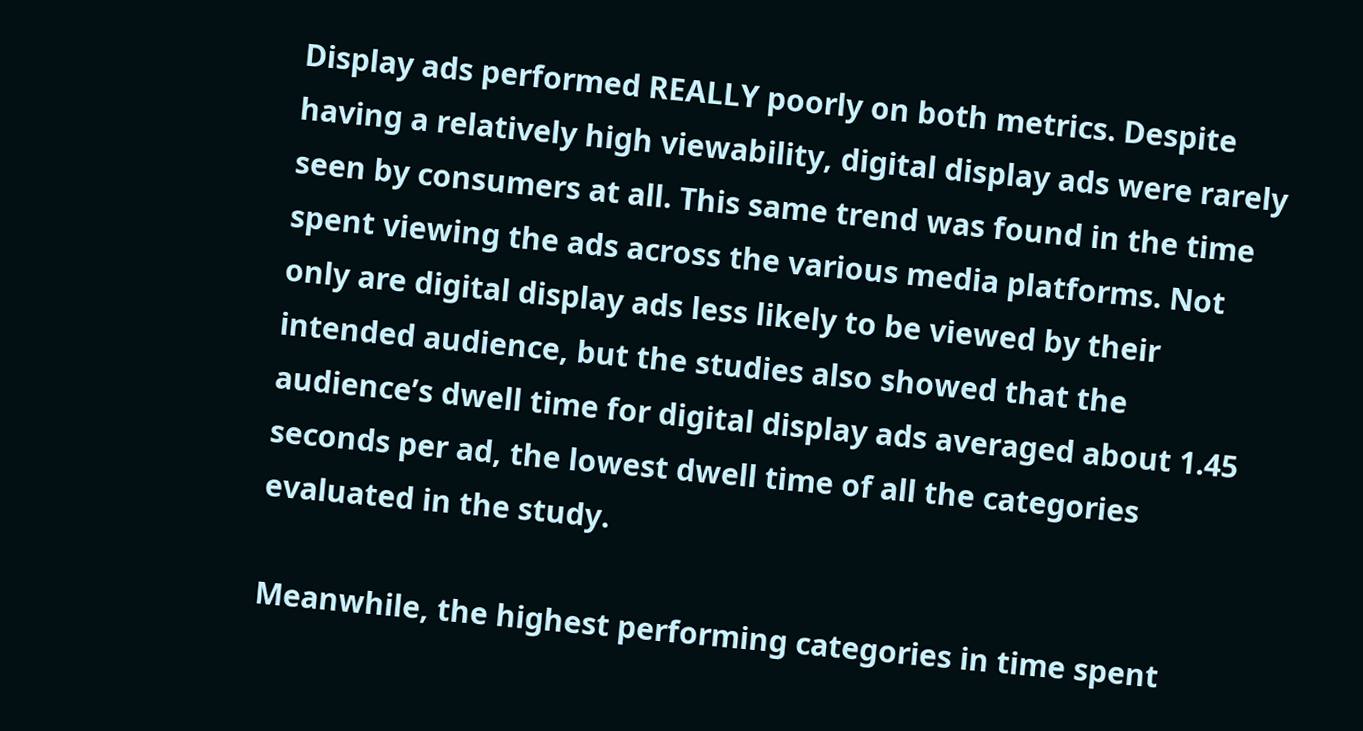Display ads performed REALLY poorly on both metrics. Despite having a relatively high viewability, digital display ads were rarely seen by consumers at all. This same trend was found in the time spent viewing the ads across the various media platforms. Not only are digital display ads less likely to be viewed by their intended audience, but the studies also showed that the audience’s dwell time for digital display ads averaged about 1.45 seconds per ad, the lowest dwell time of all the categories evaluated in the study.

Meanwhile, the highest performing categories in time spent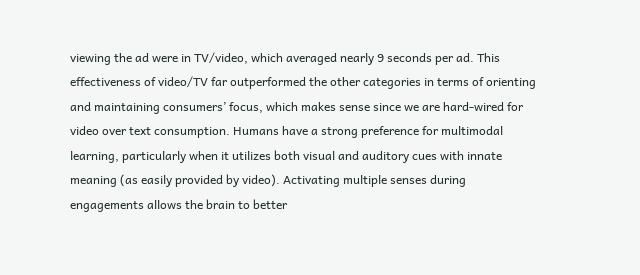viewing the ad were in TV/video, which averaged nearly 9 seconds per ad. This effectiveness of video/TV far outperformed the other categories in terms of orienting and maintaining consumers’ focus, which makes sense since we are hard-wired for video over text consumption. Humans have a strong preference for multimodal learning, particularly when it utilizes both visual and auditory cues with innate meaning (as easily provided by video). Activating multiple senses during engagements allows the brain to better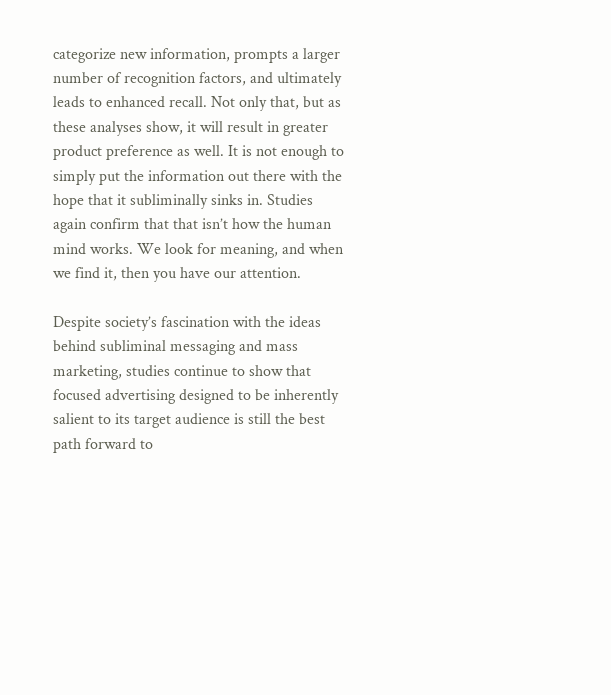categorize new information, prompts a larger number of recognition factors, and ultimately leads to enhanced recall. Not only that, but as these analyses show, it will result in greater product preference as well. It is not enough to simply put the information out there with the hope that it subliminally sinks in. Studies again confirm that that isn’t how the human mind works. We look for meaning, and when we find it, then you have our attention.

Despite society’s fascination with the ideas behind subliminal messaging and mass marketing, studies continue to show that focused advertising designed to be inherently salient to its target audience is still the best path forward to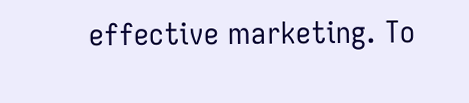effective marketing. To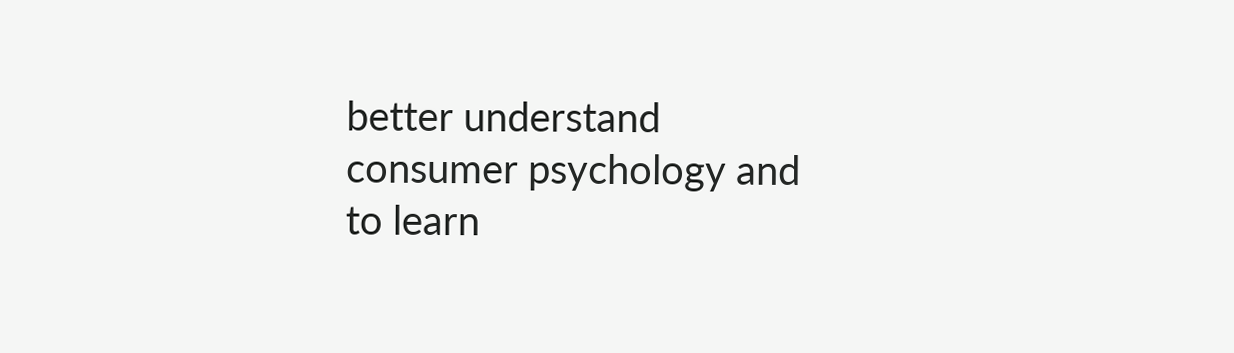better understand consumer psychology and to learn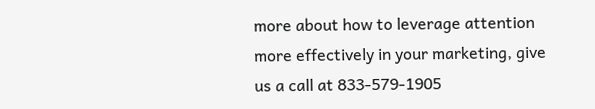more about how to leverage attention more effectively in your marketing, give us a call at 833-579-1905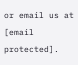or email us at [email protected].